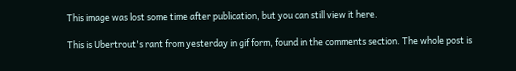This image was lost some time after publication, but you can still view it here.

This is Ubertrout's rant from yesterday in gif form, found in the comments section. The whole post is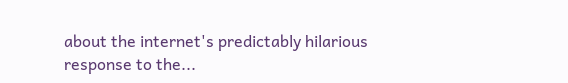about the internet's predictably hilarious response to the...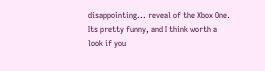disappointing... reveal of the Xbox One. Its pretty funny, and I think worth a look if you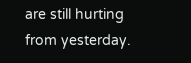are still hurting from yesterday.